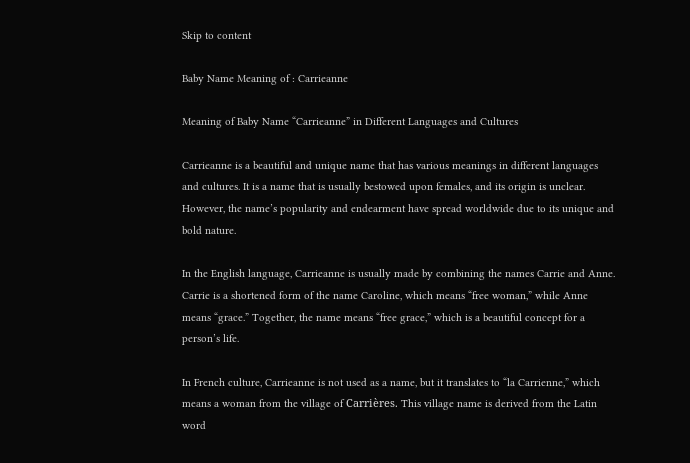Skip to content

Baby Name Meaning of : Carrieanne

Meaning of Baby Name “Carrieanne” in Different Languages and Cultures

Carrieanne is a beautiful and unique name that has various meanings in different languages and cultures. It is a name that is usually bestowed upon females, and its origin is unclear. However, the name’s popularity and endearment have spread worldwide due to its unique and bold nature.

In the English language, Carrieanne is usually made by combining the names Carrie and Anne. Carrie is a shortened form of the name Caroline, which means “free woman,” while Anne means “grace.” Together, the name means “free grace,” which is a beautiful concept for a person’s life.

In French culture, Carrieanne is not used as a name, but it translates to “la Carrienne,” which means a woman from the village of Carrières. This village name is derived from the Latin word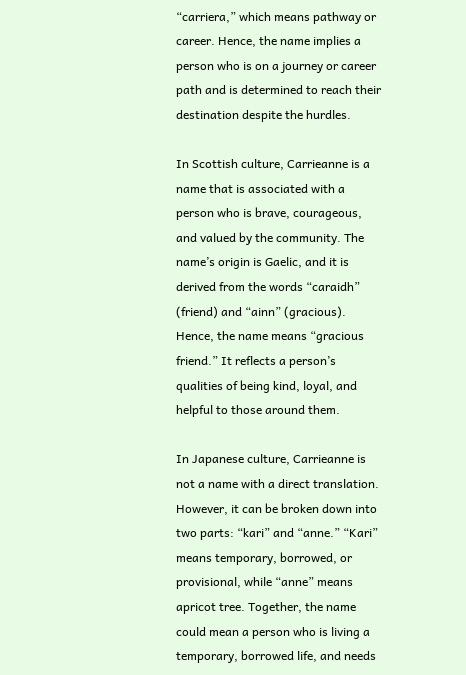“carriera,” which means pathway or career. Hence, the name implies a person who is on a journey or career path and is determined to reach their destination despite the hurdles.

In Scottish culture, Carrieanne is a name that is associated with a person who is brave, courageous, and valued by the community. The name’s origin is Gaelic, and it is derived from the words “caraidh” (friend) and “ainn” (gracious). Hence, the name means “gracious friend.” It reflects a person’s qualities of being kind, loyal, and helpful to those around them.

In Japanese culture, Carrieanne is not a name with a direct translation. However, it can be broken down into two parts: “kari” and “anne.” “Kari” means temporary, borrowed, or provisional, while “anne” means apricot tree. Together, the name could mean a person who is living a temporary, borrowed life, and needs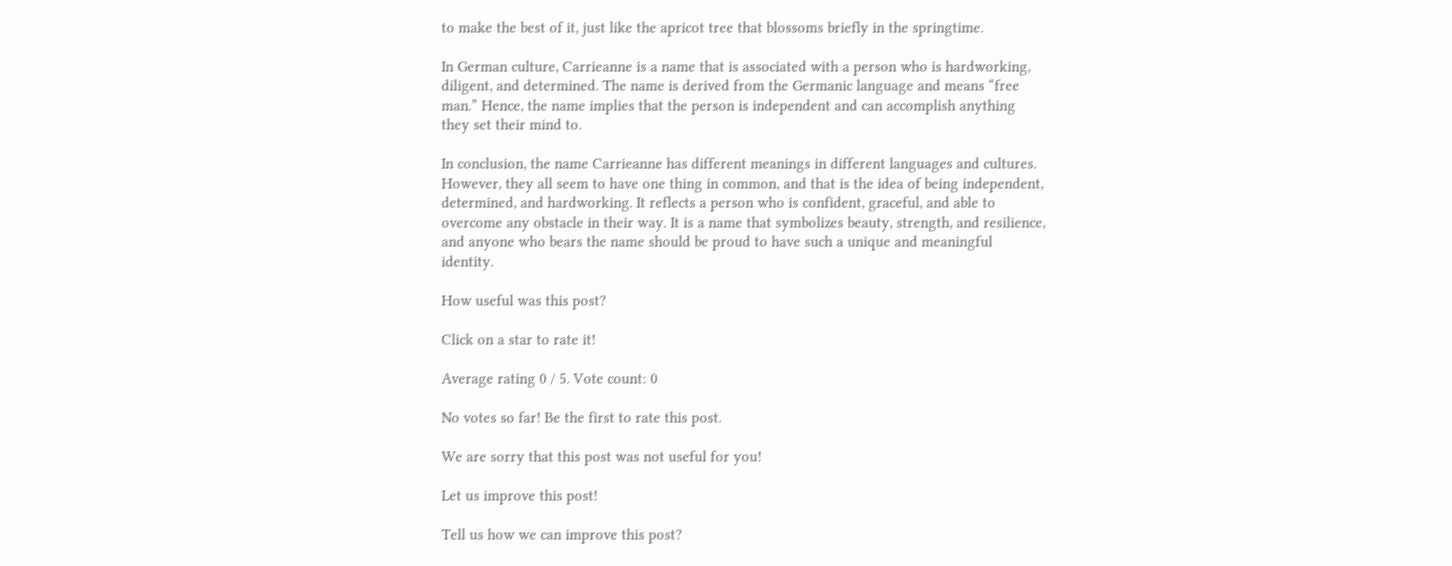to make the best of it, just like the apricot tree that blossoms briefly in the springtime.

In German culture, Carrieanne is a name that is associated with a person who is hardworking, diligent, and determined. The name is derived from the Germanic language and means “free man.” Hence, the name implies that the person is independent and can accomplish anything they set their mind to.

In conclusion, the name Carrieanne has different meanings in different languages and cultures. However, they all seem to have one thing in common, and that is the idea of being independent, determined, and hardworking. It reflects a person who is confident, graceful, and able to overcome any obstacle in their way. It is a name that symbolizes beauty, strength, and resilience, and anyone who bears the name should be proud to have such a unique and meaningful identity.

How useful was this post?

Click on a star to rate it!

Average rating 0 / 5. Vote count: 0

No votes so far! Be the first to rate this post.

We are sorry that this post was not useful for you!

Let us improve this post!

Tell us how we can improve this post?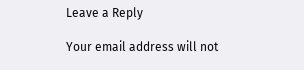Leave a Reply

Your email address will not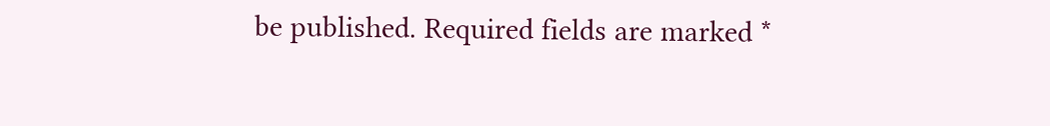be published. Required fields are marked *